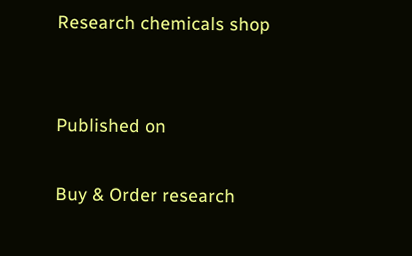Research chemicals shop


Published on

Buy & Order research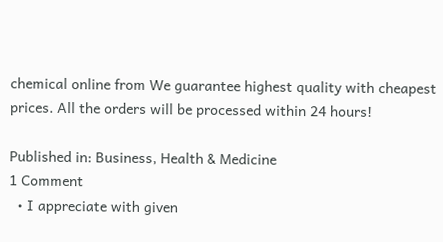chemical online from We guarantee highest quality with cheapest prices. All the orders will be processed within 24 hours!

Published in: Business, Health & Medicine
1 Comment
  • I appreciate with given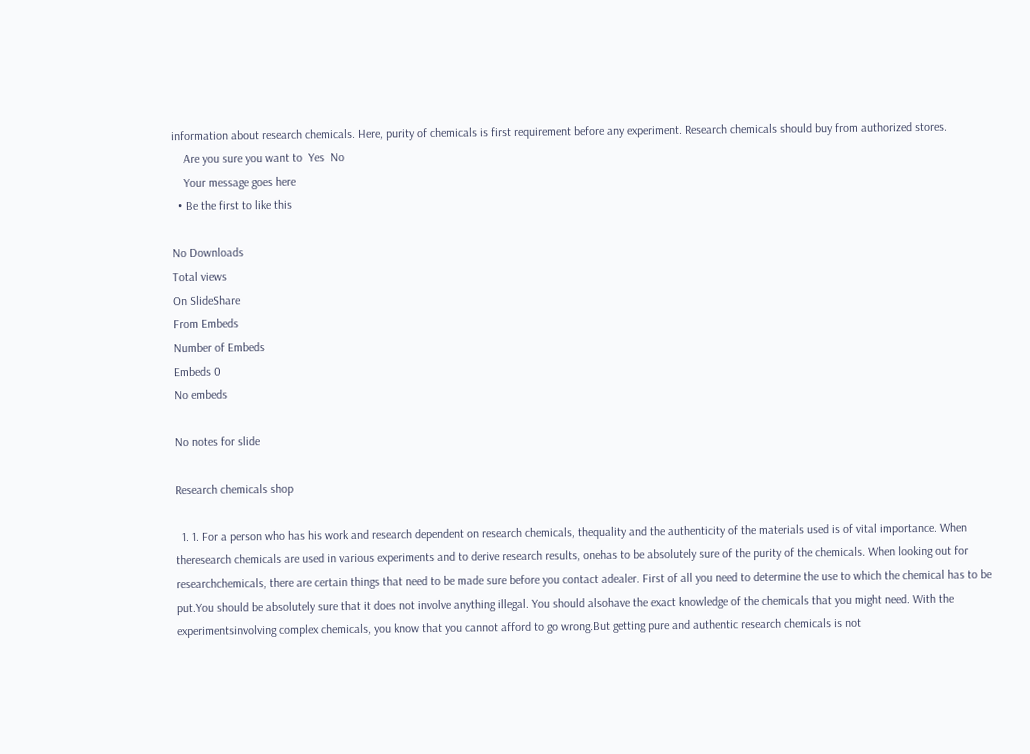information about research chemicals. Here, purity of chemicals is first requirement before any experiment. Research chemicals should buy from authorized stores.
    Are you sure you want to  Yes  No
    Your message goes here
  • Be the first to like this

No Downloads
Total views
On SlideShare
From Embeds
Number of Embeds
Embeds 0
No embeds

No notes for slide

Research chemicals shop

  1. 1. For a person who has his work and research dependent on research chemicals, thequality and the authenticity of the materials used is of vital importance. When theresearch chemicals are used in various experiments and to derive research results, onehas to be absolutely sure of the purity of the chemicals. When looking out for researchchemicals, there are certain things that need to be made sure before you contact adealer. First of all you need to determine the use to which the chemical has to be put.You should be absolutely sure that it does not involve anything illegal. You should alsohave the exact knowledge of the chemicals that you might need. With the experimentsinvolving complex chemicals, you know that you cannot afford to go wrong.But getting pure and authentic research chemicals is not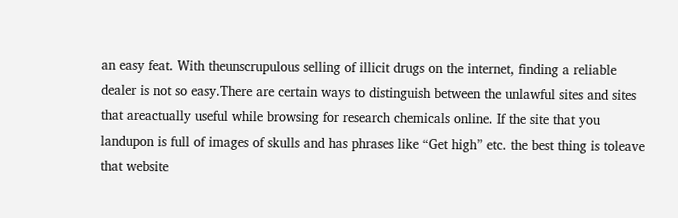an easy feat. With theunscrupulous selling of illicit drugs on the internet, finding a reliable dealer is not so easy.There are certain ways to distinguish between the unlawful sites and sites that areactually useful while browsing for research chemicals online. If the site that you landupon is full of images of skulls and has phrases like “Get high” etc. the best thing is toleave that website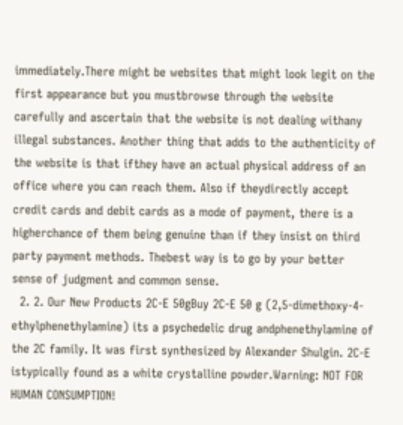immediately.There might be websites that might look legit on the first appearance but you mustbrowse through the website carefully and ascertain that the website is not dealing withany illegal substances. Another thing that adds to the authenticity of the website is that ifthey have an actual physical address of an office where you can reach them. Also if theydirectly accept credit cards and debit cards as a mode of payment, there is a higherchance of them being genuine than if they insist on third party payment methods. Thebest way is to go by your better sense of judgment and common sense.
  2. 2. Our New Products 2C-E 50gBuy 2C-E 50 g (2,5-dimethoxy-4-ethylphenethylamine) its a psychedelic drug andphenethylamine of the 2C family. It was first synthesized by Alexander Shulgin. 2C-E istypically found as a white crystalline powder.Warning: NOT FOR HUMAN CONSUMPTION!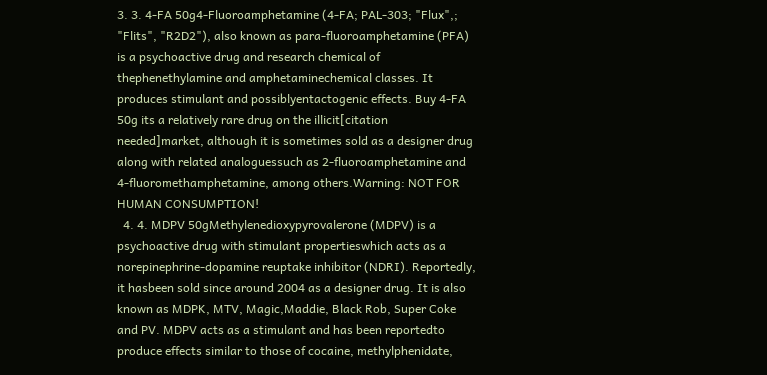3. 3. 4-FA 50g4-Fluoroamphetamine (4-FA; PAL-303; "Flux",; "Flits", "R2D2"), also known as para-fluoroamphetamine (PFA) is a psychoactive drug and research chemical of thephenethylamine and amphetaminechemical classes. It produces stimulant and possiblyentactogenic effects. Buy 4-FA 50g its a relatively rare drug on the illicit[citation needed]market, although it is sometimes sold as a designer drug along with related analoguessuch as 2-fluoroamphetamine and 4-fluoromethamphetamine, among others.Warning: NOT FOR HUMAN CONSUMPTION!
  4. 4. MDPV 50gMethylenedioxypyrovalerone (MDPV) is a psychoactive drug with stimulant propertieswhich acts as a norepinephrine-dopamine reuptake inhibitor (NDRI). Reportedly, it hasbeen sold since around 2004 as a designer drug. It is also known as MDPK, MTV, Magic,Maddie, Black Rob, Super Coke and PV. MDPV acts as a stimulant and has been reportedto produce effects similar to those of cocaine, methylphenidate,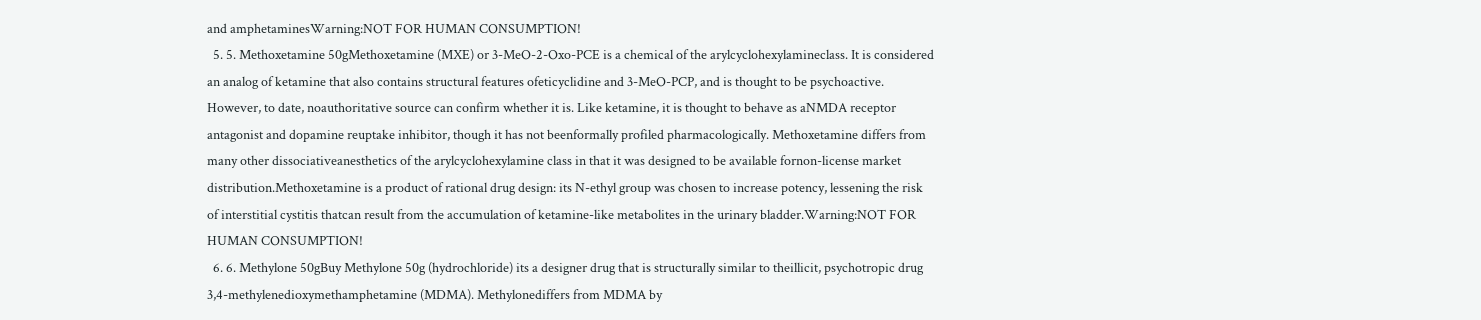and amphetaminesWarning:NOT FOR HUMAN CONSUMPTION!
  5. 5. Methoxetamine 50gMethoxetamine (MXE) or 3-MeO-2-Oxo-PCE is a chemical of the arylcyclohexylamineclass. It is considered an analog of ketamine that also contains structural features ofeticyclidine and 3-MeO-PCP, and is thought to be psychoactive. However, to date, noauthoritative source can confirm whether it is. Like ketamine, it is thought to behave as aNMDA receptor antagonist and dopamine reuptake inhibitor, though it has not beenformally profiled pharmacologically. Methoxetamine differs from many other dissociativeanesthetics of the arylcyclohexylamine class in that it was designed to be available fornon-license market distribution.Methoxetamine is a product of rational drug design: its N-ethyl group was chosen to increase potency, lessening the risk of interstitial cystitis thatcan result from the accumulation of ketamine-like metabolites in the urinary bladder.Warning:NOT FOR HUMAN CONSUMPTION!
  6. 6. Methylone 50gBuy Methylone 50g (hydrochloride) its a designer drug that is structurally similar to theillicit, psychotropic drug 3,4-methylenedioxymethamphetamine (MDMA). Methylonediffers from MDMA by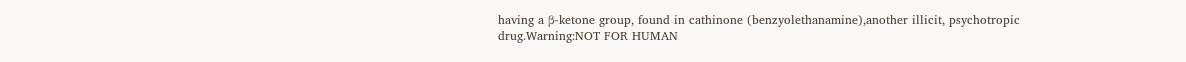having a β-ketone group, found in cathinone (benzyolethanamine),another illicit, psychotropic drug.Warning:NOT FOR HUMAN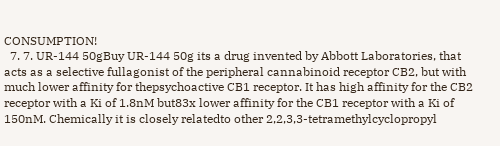CONSUMPTION!
  7. 7. UR-144 50gBuy UR-144 50g its a drug invented by Abbott Laboratories, that acts as a selective fullagonist of the peripheral cannabinoid receptor CB2, but with much lower affinity for thepsychoactive CB1 receptor. It has high affinity for the CB2 receptor with a Ki of 1.8nM but83x lower affinity for the CB1 receptor with a Ki of 150nM. Chemically it is closely relatedto other 2,2,3,3-tetramethylcyclopropyl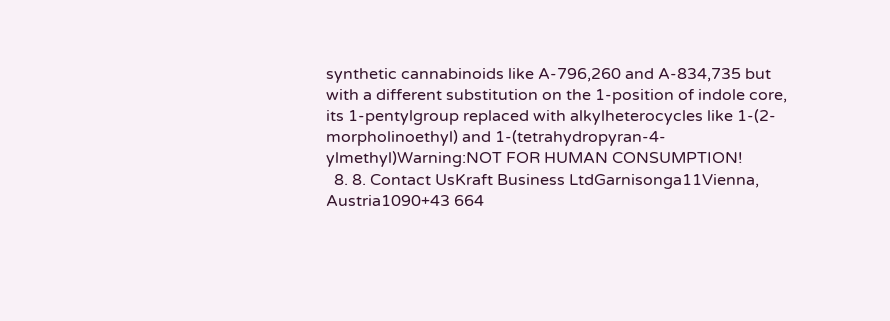synthetic cannabinoids like A-796,260 and A-834,735 but with a different substitution on the 1-position of indole core, its 1-pentylgroup replaced with alkylheterocycles like 1-(2-morpholinoethyl) and 1-(tetrahydropyran-4-ylmethyl)Warning:NOT FOR HUMAN CONSUMPTION!
  8. 8. Contact UsKraft Business LtdGarnisonga11Vienna, Austria1090+43 664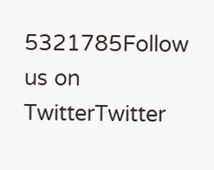5321785Follow us on TwitterTwitter